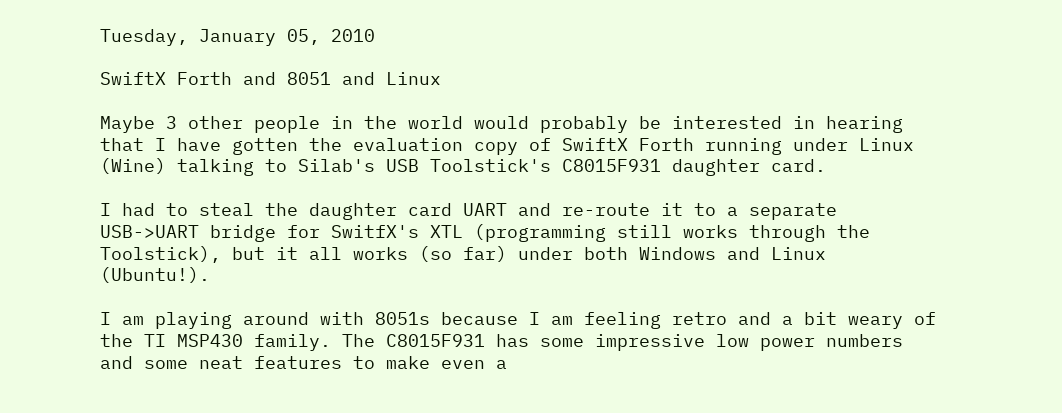Tuesday, January 05, 2010

SwiftX Forth and 8051 and Linux

Maybe 3 other people in the world would probably be interested in hearing that I have gotten the evaluation copy of SwiftX Forth running under Linux (Wine) talking to Silab's USB Toolstick's C8015F931 daughter card.

I had to steal the daughter card UART and re-route it to a separate USB->UART bridge for SwitfX's XTL (programming still works through the Toolstick), but it all works (so far) under both Windows and Linux (Ubuntu!).

I am playing around with 8051s because I am feeling retro and a bit weary of the TI MSP430 family. The C8015F931 has some impressive low power numbers and some neat features to make even a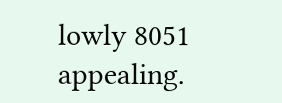lowly 8051 appealing.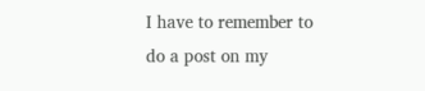I have to remember to do a post on my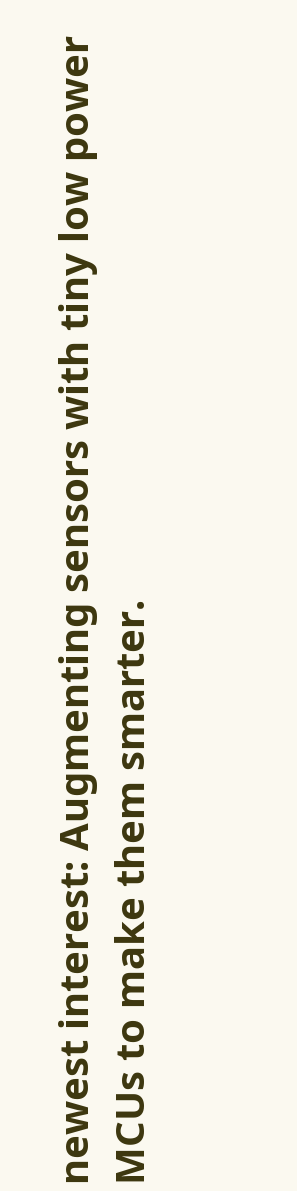newest interest: Augmenting sensors with tiny low power MCUs to make them smarter.